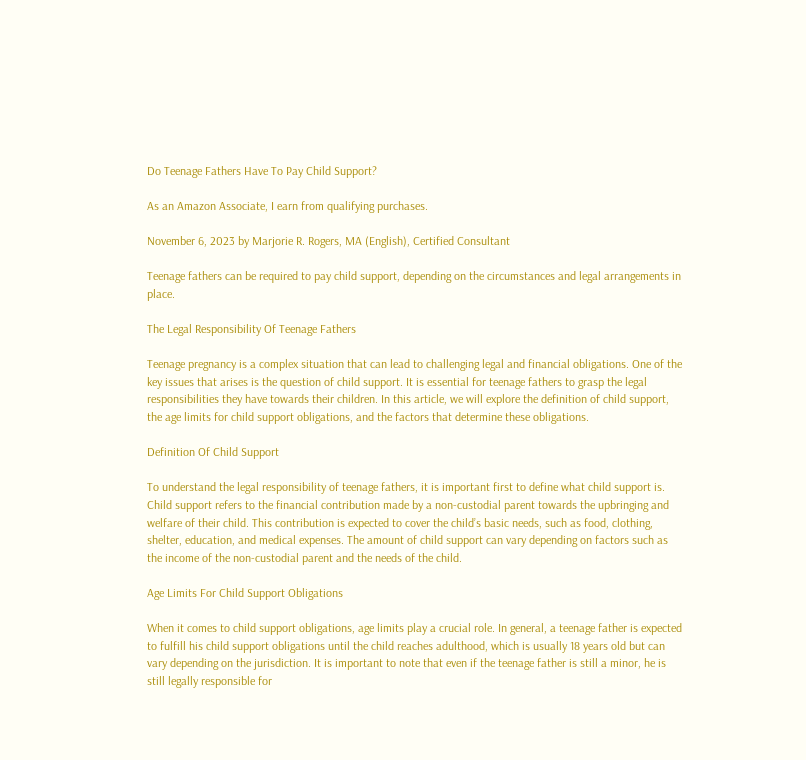Do Teenage Fathers Have To Pay Child Support?

As an Amazon Associate, I earn from qualifying purchases.

November 6, 2023 by Marjorie R. Rogers, MA (English), Certified Consultant

Teenage fathers can be required to pay child support, depending on the circumstances and legal arrangements in place.

The Legal Responsibility Of Teenage Fathers

Teenage pregnancy is a complex situation that can lead to challenging legal and financial obligations. One of the key issues that arises is the question of child support. It is essential for teenage fathers to grasp the legal responsibilities they have towards their children. In this article, we will explore the definition of child support, the age limits for child support obligations, and the factors that determine these obligations.

Definition Of Child Support

To understand the legal responsibility of teenage fathers, it is important first to define what child support is. Child support refers to the financial contribution made by a non-custodial parent towards the upbringing and welfare of their child. This contribution is expected to cover the child’s basic needs, such as food, clothing, shelter, education, and medical expenses. The amount of child support can vary depending on factors such as the income of the non-custodial parent and the needs of the child.

Age Limits For Child Support Obligations

When it comes to child support obligations, age limits play a crucial role. In general, a teenage father is expected to fulfill his child support obligations until the child reaches adulthood, which is usually 18 years old but can vary depending on the jurisdiction. It is important to note that even if the teenage father is still a minor, he is still legally responsible for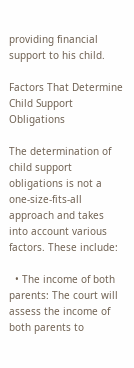providing financial support to his child.

Factors That Determine Child Support Obligations

The determination of child support obligations is not a one-size-fits-all approach and takes into account various factors. These include:

  • The income of both parents: The court will assess the income of both parents to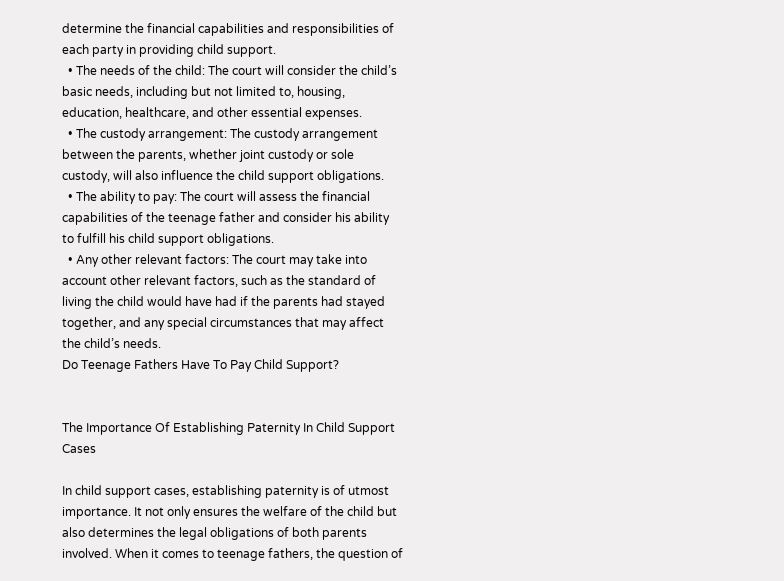determine the financial capabilities and responsibilities of each party in providing child support.
  • The needs of the child: The court will consider the child’s basic needs, including but not limited to, housing, education, healthcare, and other essential expenses.
  • The custody arrangement: The custody arrangement between the parents, whether joint custody or sole custody, will also influence the child support obligations.
  • The ability to pay: The court will assess the financial capabilities of the teenage father and consider his ability to fulfill his child support obligations.
  • Any other relevant factors: The court may take into account other relevant factors, such as the standard of living the child would have had if the parents had stayed together, and any special circumstances that may affect the child’s needs.
Do Teenage Fathers Have To Pay Child Support?


The Importance Of Establishing Paternity In Child Support Cases

In child support cases, establishing paternity is of utmost importance. It not only ensures the welfare of the child but also determines the legal obligations of both parents involved. When it comes to teenage fathers, the question of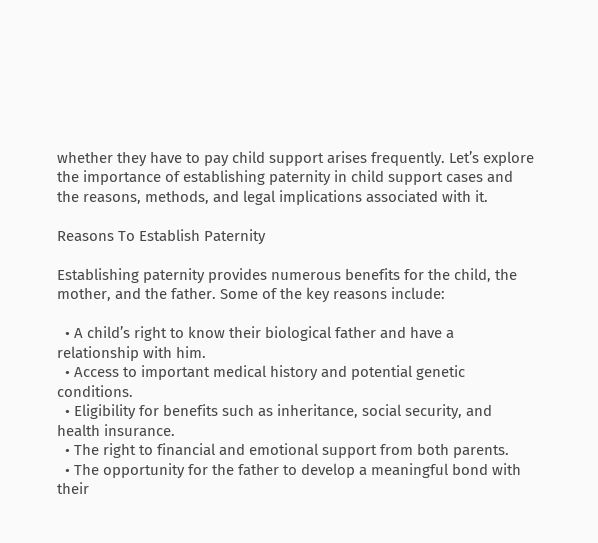whether they have to pay child support arises frequently. Let’s explore the importance of establishing paternity in child support cases and the reasons, methods, and legal implications associated with it.

Reasons To Establish Paternity

Establishing paternity provides numerous benefits for the child, the mother, and the father. Some of the key reasons include:

  • A child’s right to know their biological father and have a relationship with him.
  • Access to important medical history and potential genetic conditions.
  • Eligibility for benefits such as inheritance, social security, and health insurance.
  • The right to financial and emotional support from both parents.
  • The opportunity for the father to develop a meaningful bond with their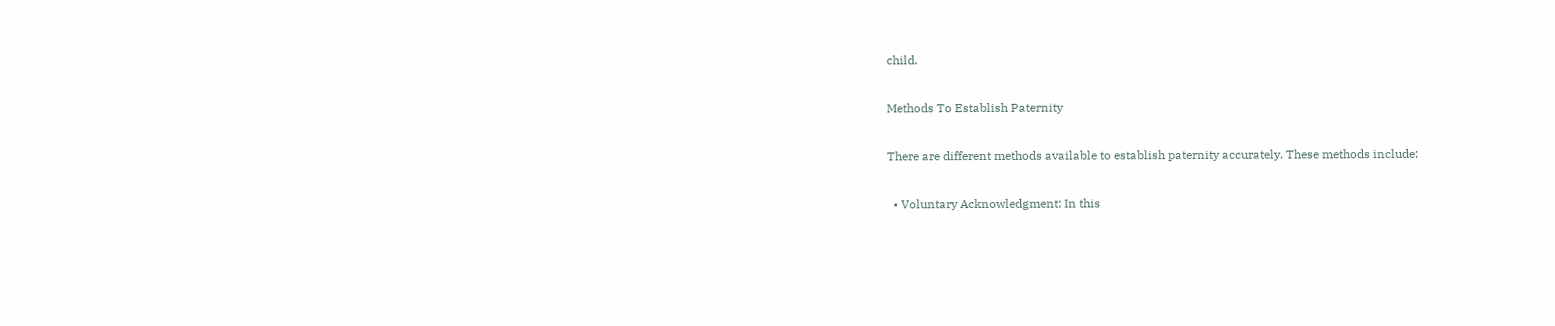child.

Methods To Establish Paternity

There are different methods available to establish paternity accurately. These methods include:

  • Voluntary Acknowledgment: In this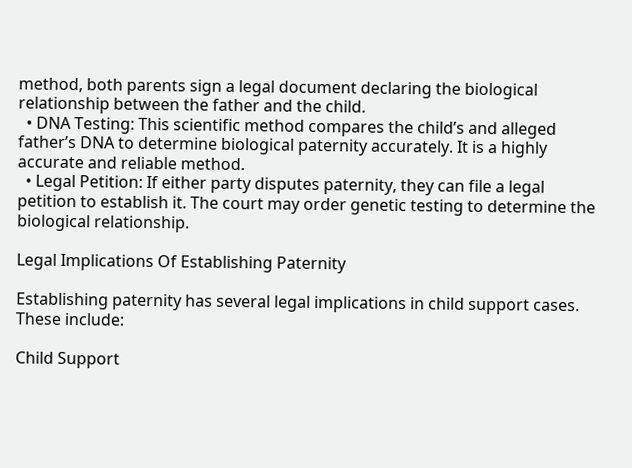method, both parents sign a legal document declaring the biological relationship between the father and the child.
  • DNA Testing: This scientific method compares the child’s and alleged father’s DNA to determine biological paternity accurately. It is a highly accurate and reliable method.
  • Legal Petition: If either party disputes paternity, they can file a legal petition to establish it. The court may order genetic testing to determine the biological relationship.

Legal Implications Of Establishing Paternity

Establishing paternity has several legal implications in child support cases. These include:

Child Support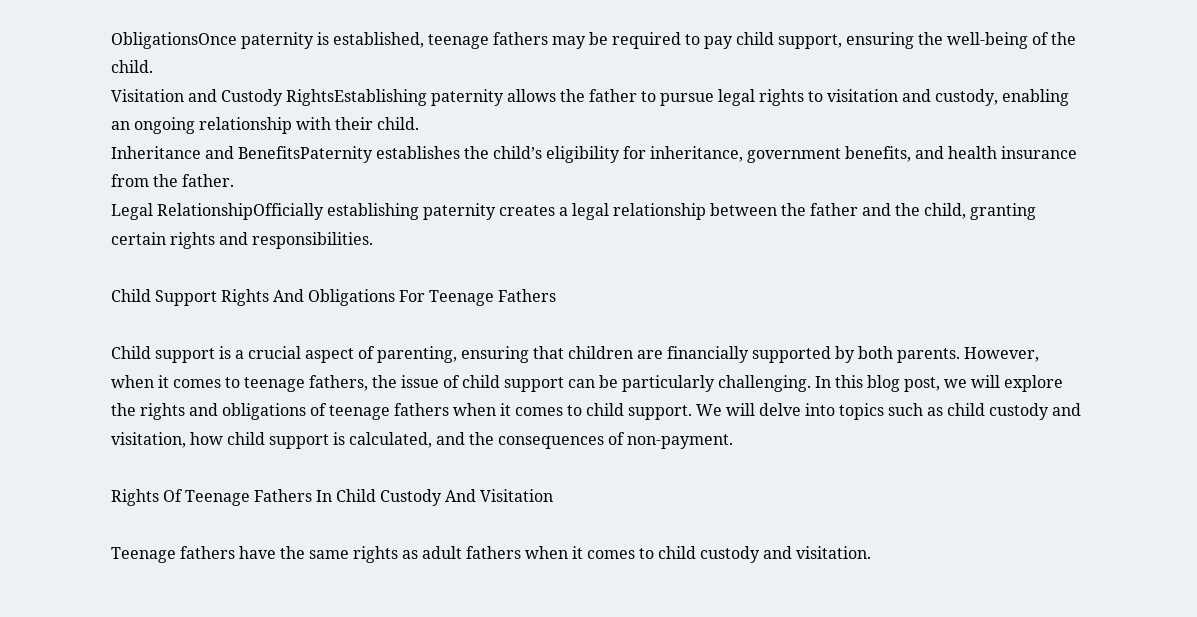ObligationsOnce paternity is established, teenage fathers may be required to pay child support, ensuring the well-being of the child.
Visitation and Custody RightsEstablishing paternity allows the father to pursue legal rights to visitation and custody, enabling an ongoing relationship with their child.
Inheritance and BenefitsPaternity establishes the child’s eligibility for inheritance, government benefits, and health insurance from the father.
Legal RelationshipOfficially establishing paternity creates a legal relationship between the father and the child, granting certain rights and responsibilities.

Child Support Rights And Obligations For Teenage Fathers

Child support is a crucial aspect of parenting, ensuring that children are financially supported by both parents. However, when it comes to teenage fathers, the issue of child support can be particularly challenging. In this blog post, we will explore the rights and obligations of teenage fathers when it comes to child support. We will delve into topics such as child custody and visitation, how child support is calculated, and the consequences of non-payment.

Rights Of Teenage Fathers In Child Custody And Visitation

Teenage fathers have the same rights as adult fathers when it comes to child custody and visitation.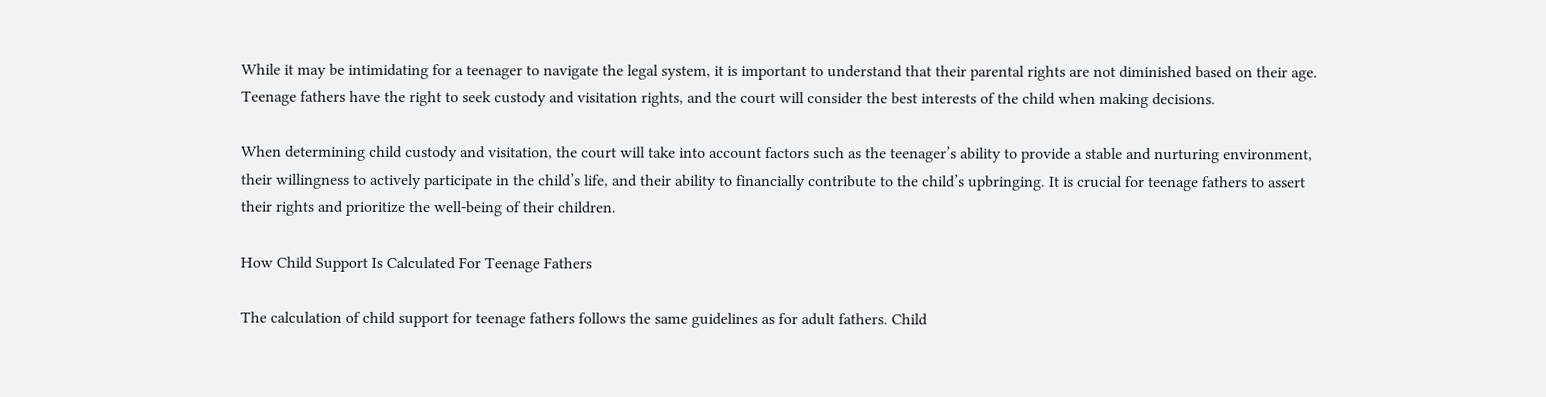While it may be intimidating for a teenager to navigate the legal system, it is important to understand that their parental rights are not diminished based on their age. Teenage fathers have the right to seek custody and visitation rights, and the court will consider the best interests of the child when making decisions.

When determining child custody and visitation, the court will take into account factors such as the teenager’s ability to provide a stable and nurturing environment, their willingness to actively participate in the child’s life, and their ability to financially contribute to the child’s upbringing. It is crucial for teenage fathers to assert their rights and prioritize the well-being of their children.

How Child Support Is Calculated For Teenage Fathers

The calculation of child support for teenage fathers follows the same guidelines as for adult fathers. Child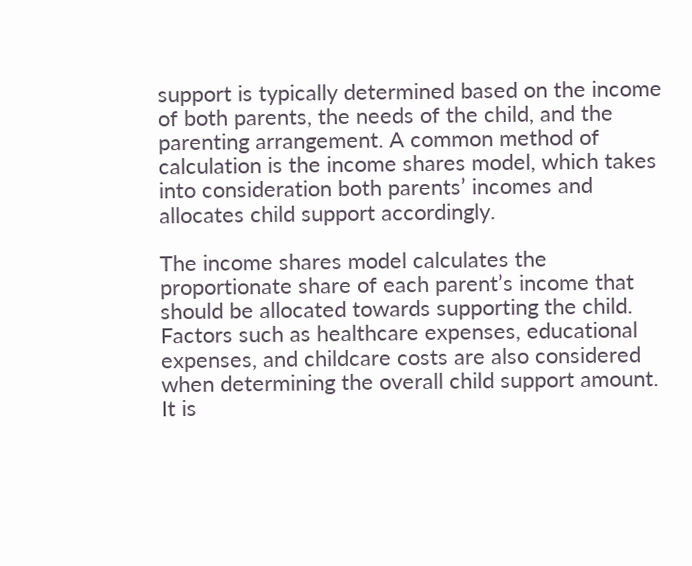support is typically determined based on the income of both parents, the needs of the child, and the parenting arrangement. A common method of calculation is the income shares model, which takes into consideration both parents’ incomes and allocates child support accordingly.

The income shares model calculates the proportionate share of each parent’s income that should be allocated towards supporting the child. Factors such as healthcare expenses, educational expenses, and childcare costs are also considered when determining the overall child support amount. It is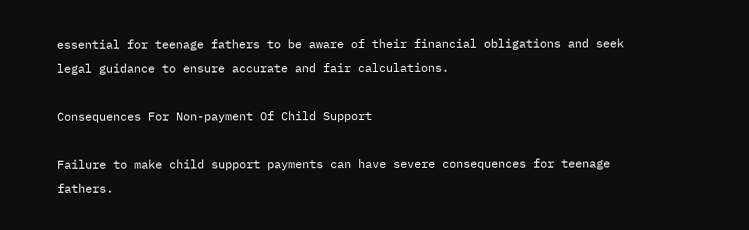essential for teenage fathers to be aware of their financial obligations and seek legal guidance to ensure accurate and fair calculations.

Consequences For Non-payment Of Child Support

Failure to make child support payments can have severe consequences for teenage fathers.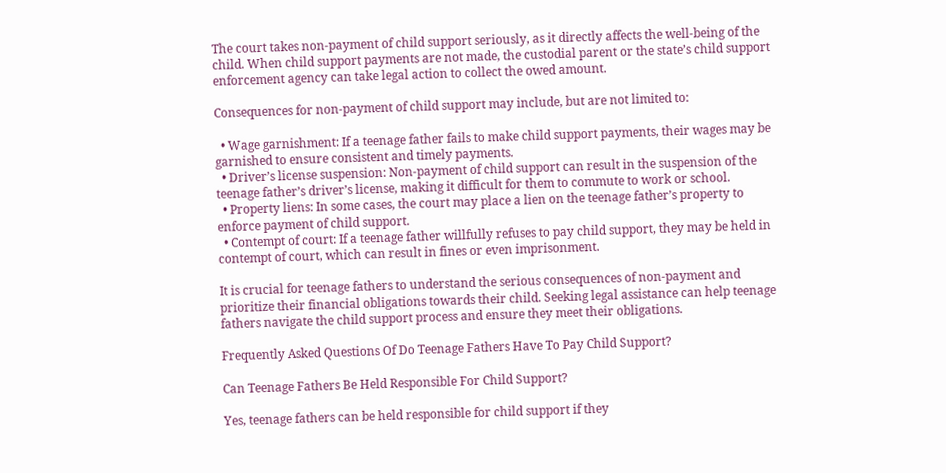The court takes non-payment of child support seriously, as it directly affects the well-being of the child. When child support payments are not made, the custodial parent or the state’s child support enforcement agency can take legal action to collect the owed amount.

Consequences for non-payment of child support may include, but are not limited to:

  • Wage garnishment: If a teenage father fails to make child support payments, their wages may be garnished to ensure consistent and timely payments.
  • Driver’s license suspension: Non-payment of child support can result in the suspension of the teenage father’s driver’s license, making it difficult for them to commute to work or school.
  • Property liens: In some cases, the court may place a lien on the teenage father’s property to enforce payment of child support.
  • Contempt of court: If a teenage father willfully refuses to pay child support, they may be held in contempt of court, which can result in fines or even imprisonment.

It is crucial for teenage fathers to understand the serious consequences of non-payment and prioritize their financial obligations towards their child. Seeking legal assistance can help teenage fathers navigate the child support process and ensure they meet their obligations.

Frequently Asked Questions Of Do Teenage Fathers Have To Pay Child Support?

Can Teenage Fathers Be Held Responsible For Child Support?

Yes, teenage fathers can be held responsible for child support if they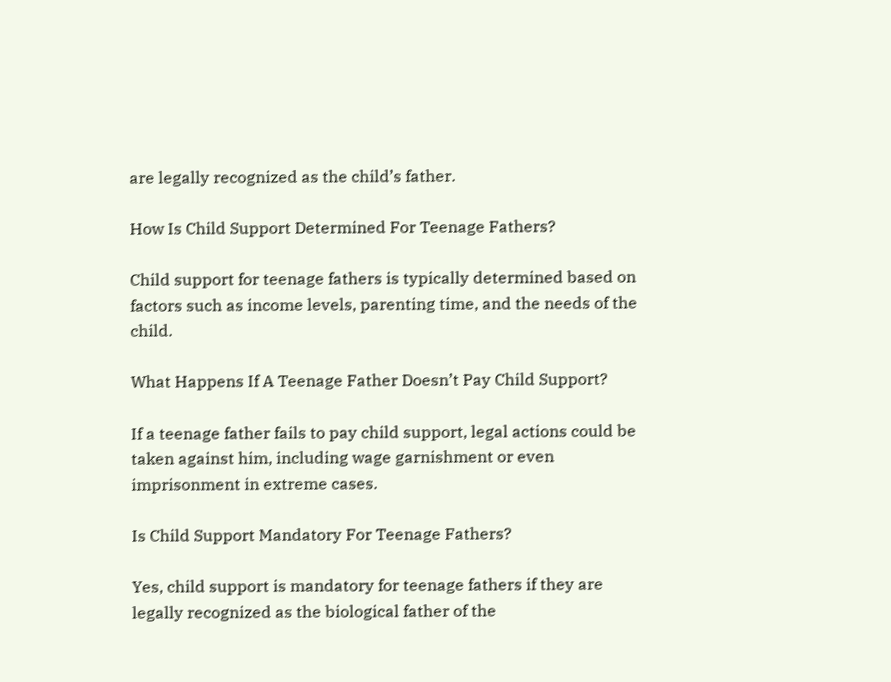are legally recognized as the child’s father.

How Is Child Support Determined For Teenage Fathers?

Child support for teenage fathers is typically determined based on factors such as income levels, parenting time, and the needs of the child.

What Happens If A Teenage Father Doesn’t Pay Child Support?

If a teenage father fails to pay child support, legal actions could be taken against him, including wage garnishment or even imprisonment in extreme cases.

Is Child Support Mandatory For Teenage Fathers?

Yes, child support is mandatory for teenage fathers if they are legally recognized as the biological father of the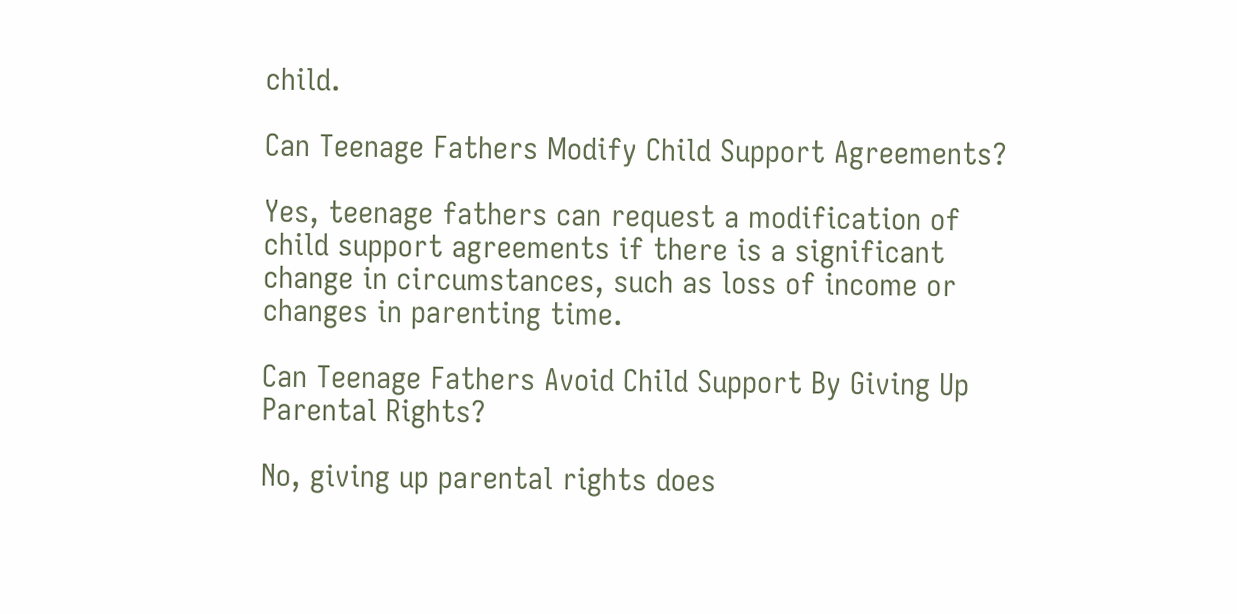child.

Can Teenage Fathers Modify Child Support Agreements?

Yes, teenage fathers can request a modification of child support agreements if there is a significant change in circumstances, such as loss of income or changes in parenting time.

Can Teenage Fathers Avoid Child Support By Giving Up Parental Rights?

No, giving up parental rights does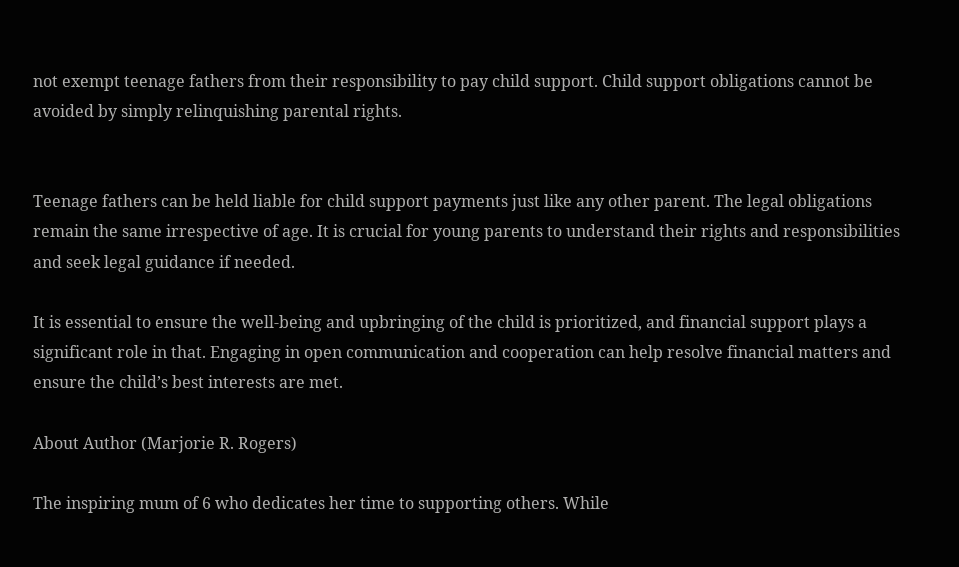not exempt teenage fathers from their responsibility to pay child support. Child support obligations cannot be avoided by simply relinquishing parental rights.


Teenage fathers can be held liable for child support payments just like any other parent. The legal obligations remain the same irrespective of age. It is crucial for young parents to understand their rights and responsibilities and seek legal guidance if needed.

It is essential to ensure the well-being and upbringing of the child is prioritized, and financial support plays a significant role in that. Engaging in open communication and cooperation can help resolve financial matters and ensure the child’s best interests are met.

About Author (Marjorie R. Rogers)

The inspiring mum of 6 who dedicates her time to supporting others. While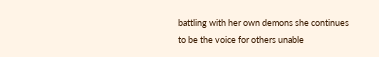battling with her own demons she continues to be the voice for others unable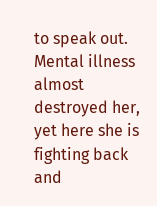to speak out. Mental illness almost destroyed her, yet here she is fighting back and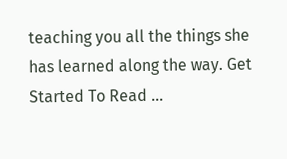teaching you all the things she has learned along the way. Get Started To Read …